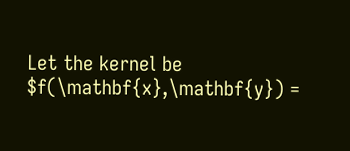Let the kernel be $f(\mathbf{x},\mathbf{y}) =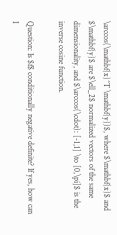\arccos(\mathbf{x}^T \mathbf{y})$, where $\mathbf{x}$ and $\mathbf{y}$ are $\ell_2$ normalized vectors of the same dimensionality, and $\arccos(\cdot): [-1,1] \to [0,\pi]$ is the inverse cosine function.

Question: Is $f$ conditionally negative definite? If yes, how can I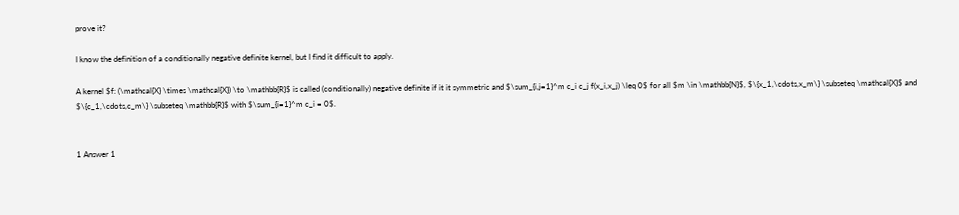prove it?

I know the definition of a conditionally negative definite kernel, but I find it difficult to apply.

A kernel $f: (\mathcal{X} \times \mathcal{X}) \to \mathbb{R}$ is called (conditionally) negative definite if it it symmetric and $\sum_{i,j=1}^m c_i c_j f(x_i,x_j) \leq 0$ for all $m \in \mathbb{N}$, $\{x_1,\cdots,x_m\} \subseteq \mathcal{X}$ and $\{c_1,\cdots,c_m\} \subseteq \mathbb{R}$ with $\sum_{i=1}^m c_i = 0$.


1 Answer 1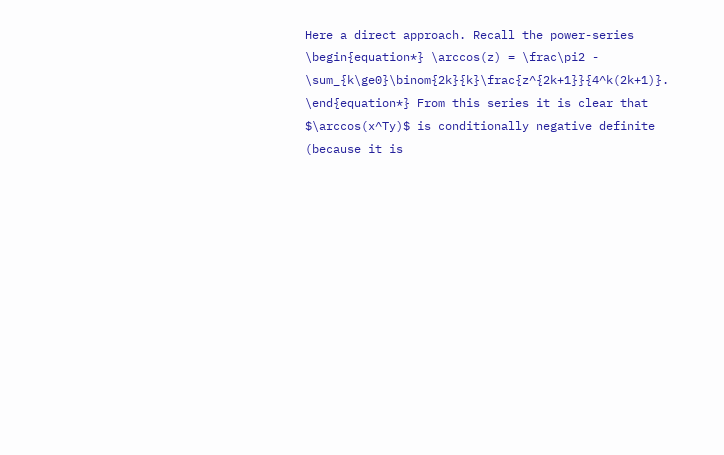Here a direct approach. Recall the power-series \begin{equation*} \arccos(z) = \frac\pi2 - \sum_{k\ge0}\binom{2k}{k}\frac{z^{2k+1}}{4^k(2k+1)}. \end{equation*} From this series it is clear that $\arccos(x^Ty)$ is conditionally negative definite (because it is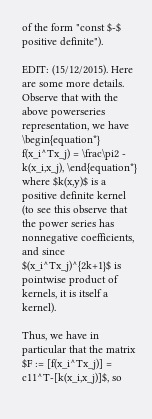of the form "const $-$ positive definite").

EDIT: (15/12/2015). Here are some more details. Observe that with the above powerseries representation, we have \begin{equation*} f(x_i^Tx_j) = \frac\pi2 - k(x_i,x_j), \end{equation*} where $k(x,y)$ is a positive definite kernel (to see this observe that the power series has nonnegative coefficients, and since $(x_i^Tx_j)^{2k+1}$ is pointwise product of kernels, it is itself a kernel).

Thus, we have in particular that the matrix $F := [f(x_i^Tx_j)] = c11^T-[k(x_i,x_j)]$, so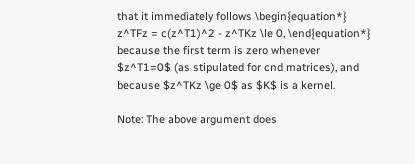that it immediately follows \begin{equation*} z^TFz = c(z^T1)^2 - z^TKz \le 0, \end{equation*} because the first term is zero whenever $z^T1=0$ (as stipulated for cnd matrices), and because $z^TKz \ge 0$ as $K$ is a kernel.

Note: The above argument does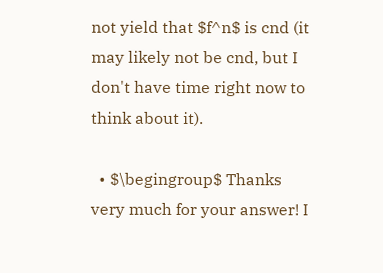not yield that $f^n$ is cnd (it may likely not be cnd, but I don't have time right now to think about it).

  • $\begingroup$ Thanks very much for your answer! I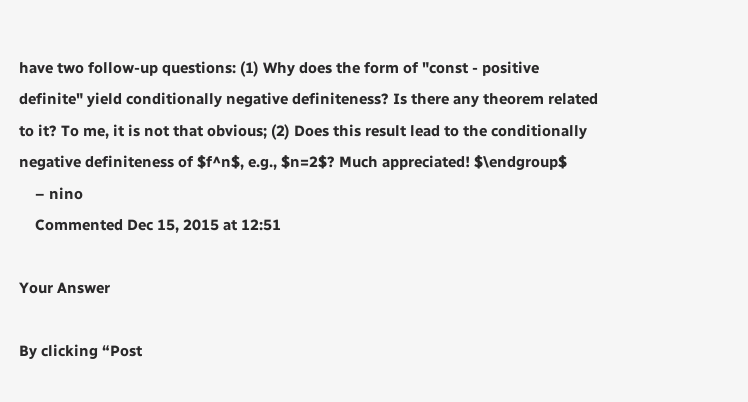have two follow-up questions: (1) Why does the form of "const - positive definite" yield conditionally negative definiteness? Is there any theorem related to it? To me, it is not that obvious; (2) Does this result lead to the conditionally negative definiteness of $f^n$, e.g., $n=2$? Much appreciated! $\endgroup$
    – nino
    Commented Dec 15, 2015 at 12:51

Your Answer

By clicking “Post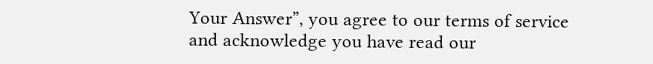Your Answer”, you agree to our terms of service and acknowledge you have read our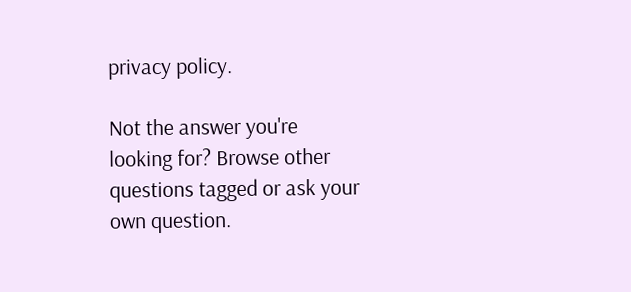privacy policy.

Not the answer you're looking for? Browse other questions tagged or ask your own question.